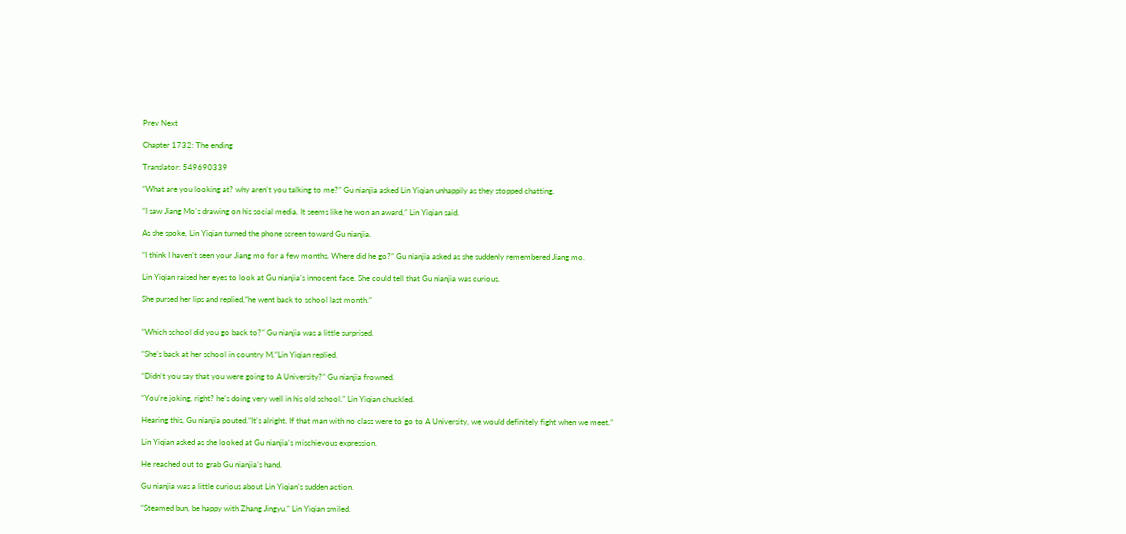Prev Next

Chapter 1732: The ending

Translator: 549690339

“What are you looking at? why aren’t you talking to me?” Gu nianjia asked Lin Yiqian unhappily as they stopped chatting.

“I saw Jiang Mo’s drawing on his social media. It seems like he won an award,” Lin Yiqian said.

As she spoke, Lin Yiqian turned the phone screen toward Gu nianjia.

“I think I haven’t seen your Jiang mo for a few months. Where did he go?” Gu nianjia asked as she suddenly remembered Jiang mo.

Lin Yiqian raised her eyes to look at Gu nianjia’s innocent face. She could tell that Gu nianjia was curious.

She pursed her lips and replied,”he went back to school last month.”


“Which school did you go back to?” Gu nianjia was a little surprised.

“She’s back at her school in country M,”Lin Yiqian replied.

“Didn’t you say that you were going to A University?” Gu nianjia frowned.

“You’re joking, right? he’s doing very well in his old school.” Lin Yiqian chuckled.

Hearing this, Gu nianjia pouted.”It’s alright. If that man with no class were to go to A University, we would definitely fight when we meet.”

Lin Yiqian asked as she looked at Gu nianjia’s mischievous expression.

He reached out to grab Gu nianjia’s hand.

Gu nianjia was a little curious about Lin Yiqian’s sudden action.

“Steamed bun, be happy with Zhang Jingyu.” Lin Yiqian smiled.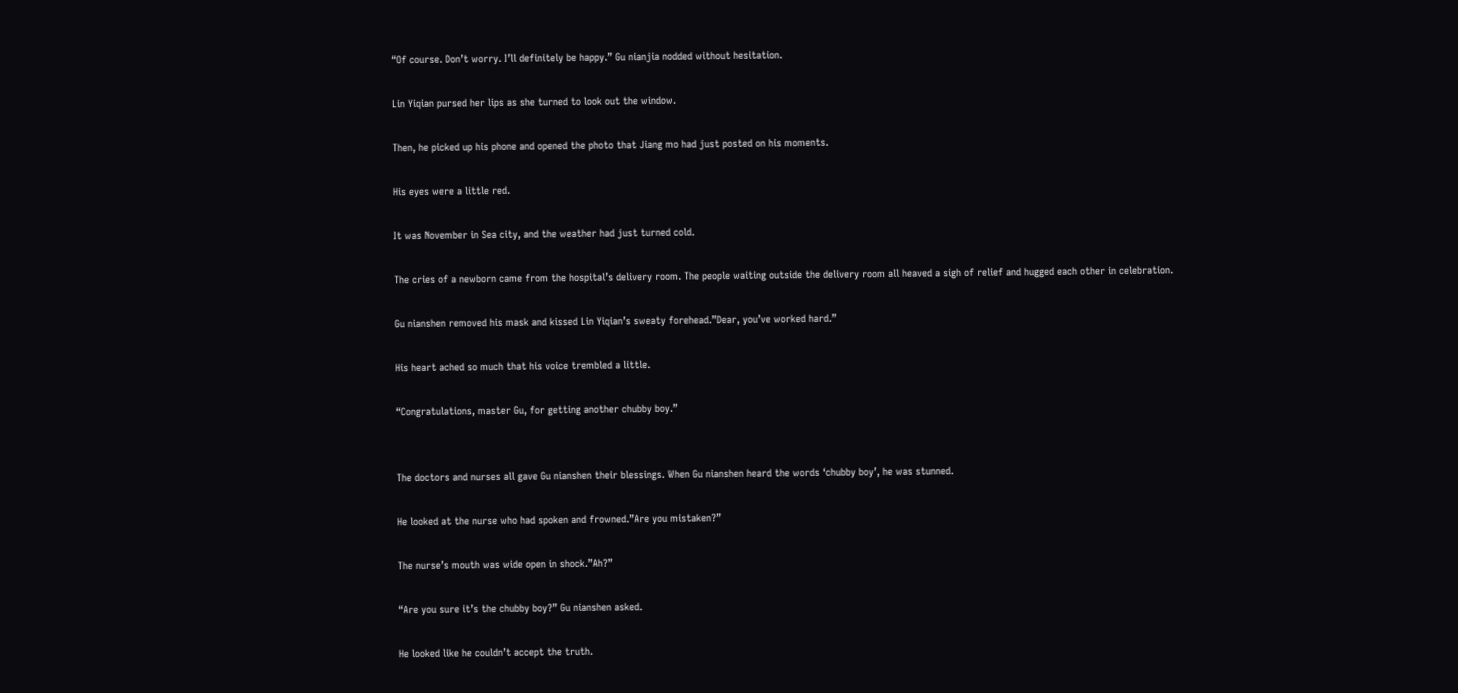“Of course. Don’t worry. I’ll definitely be happy.” Gu nianjia nodded without hesitation.

Lin Yiqian pursed her lips as she turned to look out the window.

Then, he picked up his phone and opened the photo that Jiang mo had just posted on his moments.

His eyes were a little red.

It was November in Sea city, and the weather had just turned cold.

The cries of a newborn came from the hospital’s delivery room. The people waiting outside the delivery room all heaved a sigh of relief and hugged each other in celebration.

Gu nianshen removed his mask and kissed Lin Yiqian’s sweaty forehead.”Dear, you’ve worked hard.”

His heart ached so much that his voice trembled a little.

“Congratulations, master Gu, for getting another chubby boy.”


The doctors and nurses all gave Gu nianshen their blessings. When Gu nianshen heard the words ‘chubby boy’, he was stunned.

He looked at the nurse who had spoken and frowned.”Are you mistaken?”

The nurse’s mouth was wide open in shock.”Ah?”

“Are you sure it’s the chubby boy?” Gu nianshen asked.

He looked like he couldn’t accept the truth.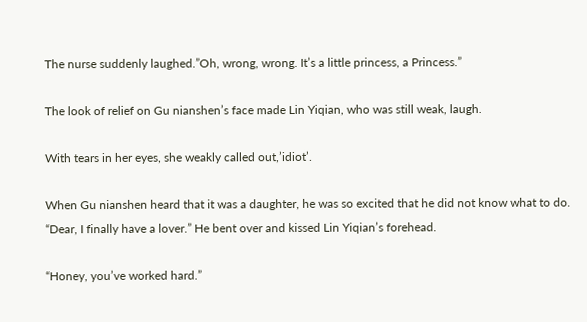The nurse suddenly laughed.”Oh, wrong, wrong. It’s a little princess, a Princess.”

The look of relief on Gu nianshen’s face made Lin Yiqian, who was still weak, laugh.

With tears in her eyes, she weakly called out,’idiot’.

When Gu nianshen heard that it was a daughter, he was so excited that he did not know what to do. “Dear, I finally have a lover.” He bent over and kissed Lin Yiqian’s forehead.

“Honey, you’ve worked hard.”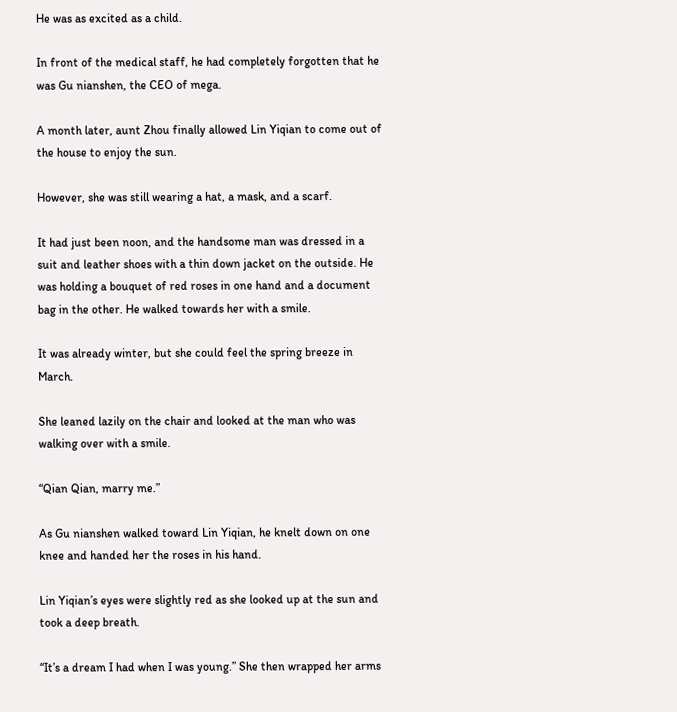He was as excited as a child.

In front of the medical staff, he had completely forgotten that he was Gu nianshen, the CEO of mega.

A month later, aunt Zhou finally allowed Lin Yiqian to come out of the house to enjoy the sun.

However, she was still wearing a hat, a mask, and a scarf.

It had just been noon, and the handsome man was dressed in a suit and leather shoes with a thin down jacket on the outside. He was holding a bouquet of red roses in one hand and a document bag in the other. He walked towards her with a smile.

It was already winter, but she could feel the spring breeze in March.

She leaned lazily on the chair and looked at the man who was walking over with a smile.

“Qian Qian, marry me.”

As Gu nianshen walked toward Lin Yiqian, he knelt down on one knee and handed her the roses in his hand.

Lin Yiqian’s eyes were slightly red as she looked up at the sun and took a deep breath.

“It’s a dream I had when I was young.” She then wrapped her arms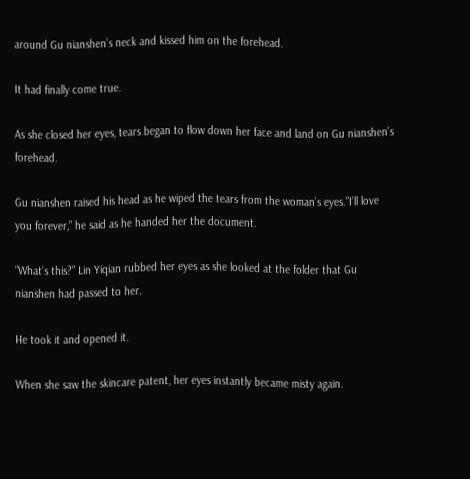around Gu nianshen’s neck and kissed him on the forehead.

It had finally come true.

As she closed her eyes, tears began to flow down her face and land on Gu nianshen’s forehead.

Gu nianshen raised his head as he wiped the tears from the woman’s eyes.”I’ll love you forever,” he said as he handed her the document.

“What’s this?” Lin Yiqian rubbed her eyes as she looked at the folder that Gu nianshen had passed to her.

He took it and opened it.

When she saw the skincare patent, her eyes instantly became misty again.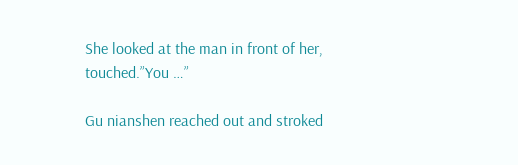She looked at the man in front of her, touched.”You …”

Gu nianshen reached out and stroked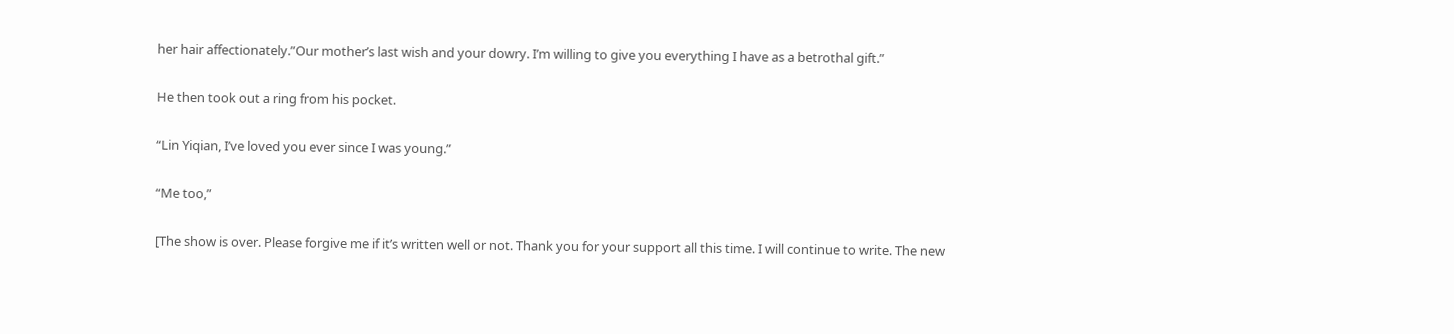her hair affectionately.”Our mother’s last wish and your dowry. I’m willing to give you everything I have as a betrothal gift.”

He then took out a ring from his pocket.

“Lin Yiqian, I’ve loved you ever since I was young.”

“Me too,”

[The show is over. Please forgive me if it’s written well or not. Thank you for your support all this time. I will continue to write. The new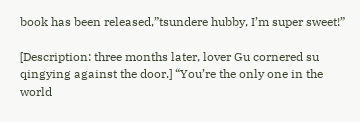book has been released,”tsundere hubby, I’m super sweet!”

[Description: three months later, lover Gu cornered su qingying against the door.] “You’re the only one in the world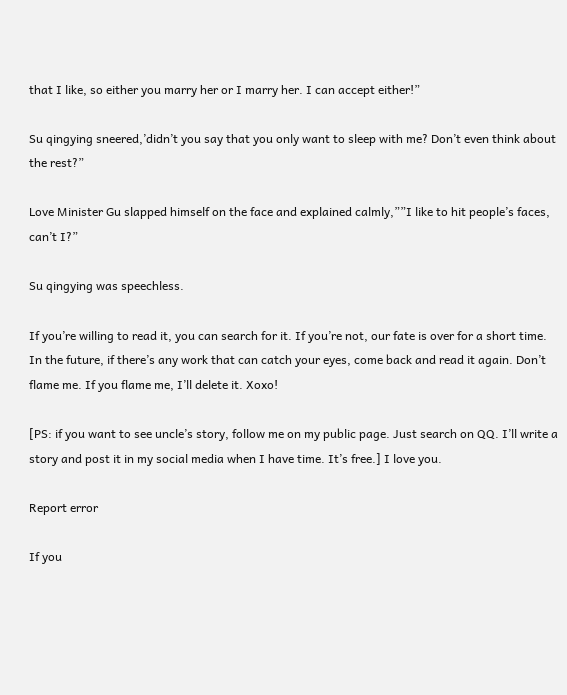that I like, so either you marry her or I marry her. I can accept either!”

Su qingying sneered,’didn’t you say that you only want to sleep with me? Don’t even think about the rest?”

Love Minister Gu slapped himself on the face and explained calmly,””I like to hit people’s faces, can’t I?”

Su qingying was speechless.

If you’re willing to read it, you can search for it. If you’re not, our fate is over for a short time. In the future, if there’s any work that can catch your eyes, come back and read it again. Don’t flame me. If you flame me, I’ll delete it. Xoxo!

[PS: if you want to see uncle’s story, follow me on my public page. Just search on QQ. I’ll write a story and post it in my social media when I have time. It’s free.] I love you.

Report error

If you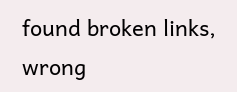found broken links, wrong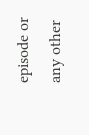episode or any other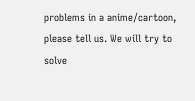problems in a anime/cartoon, please tell us. We will try to solve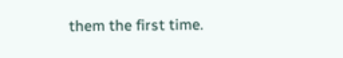them the first time.